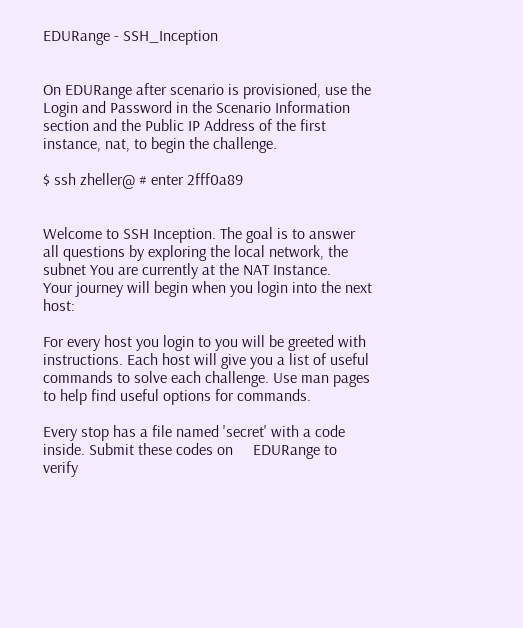EDURange - SSH_Inception


On EDURange after scenario is provisioned, use the Login and Password in the Scenario Information section and the Public IP Address of the first instance, nat, to begin the challenge.

$ ssh zheller@ # enter 2fff0a89


Welcome to SSH Inception. The goal is to answer all questions by exploring the local network, the subnet You are currently at the NAT Instance.
Your journey will begin when you login into the next host:

For every host you login to you will be greeted with instructions. Each host will give you a list of useful commands to solve each challenge. Use man pages to help find useful options for commands.

Every stop has a file named 'secret' with a code inside. Submit these codes on     EDURange to verify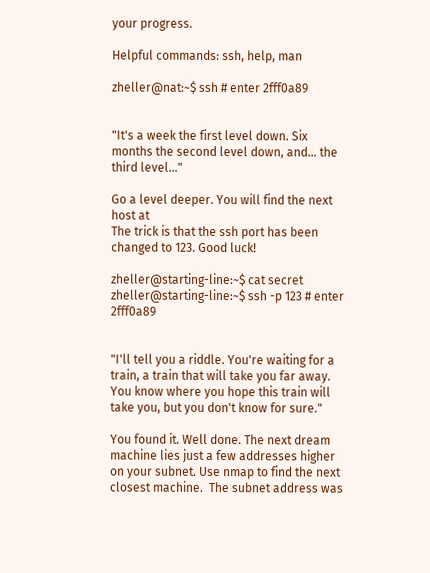your progress.

Helpful commands: ssh, help, man

zheller@nat:~$ ssh # enter 2fff0a89


"It's a week the first level down. Six months the second level down, and... the third level..."

Go a level deeper. You will find the next host at
The trick is that the ssh port has been changed to 123. Good luck!

zheller@starting-line:~$ cat secret
zheller@starting-line:~$ ssh -p 123 # enter 2fff0a89


"I'll tell you a riddle. You're waiting for a train, a train that will take you far away. You know where you hope this train will take you, but you don't know for sure."

You found it. Well done. The next dream machine lies just a few addresses higher on your subnet. Use nmap to find the next closest machine.  The subnet address was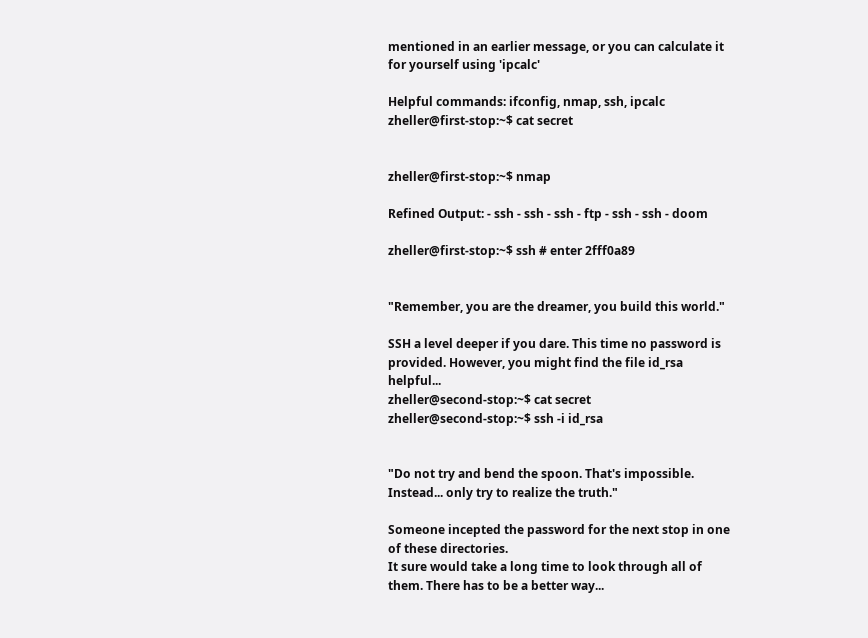mentioned in an earlier message, or you can calculate it for yourself using 'ipcalc'

Helpful commands: ifconfig, nmap, ssh, ipcalc
zheller@first-stop:~$ cat secret


zheller@first-stop:~$ nmap

Refined Output: - ssh - ssh - ssh - ftp - ssh - ssh - doom

zheller@first-stop:~$ ssh # enter 2fff0a89


"Remember, you are the dreamer, you build this world."

SSH a level deeper if you dare. This time no password is provided. However, you might find the file id_rsa helpful...
zheller@second-stop:~$ cat secret
zheller@second-stop:~$ ssh -i id_rsa


"Do not try and bend the spoon. That's impossible. Instead... only try to realize the truth."

Someone incepted the password for the next stop in one of these directories.
It sure would take a long time to look through all of them. There has to be a better way...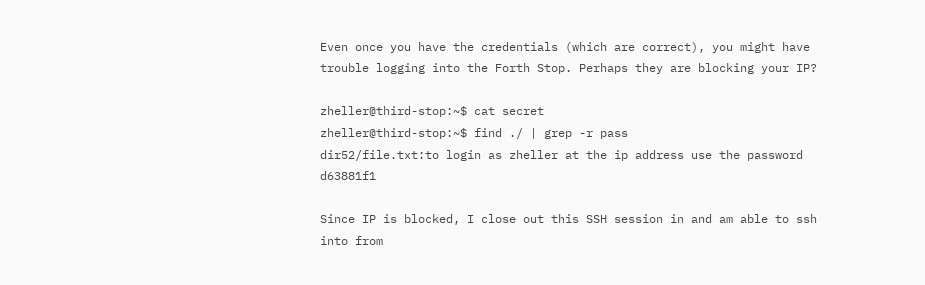Even once you have the credentials (which are correct), you might have trouble logging into the Forth Stop. Perhaps they are blocking your IP?

zheller@third-stop:~$ cat secret
zheller@third-stop:~$ find ./ | grep -r pass
dir52/file.txt:to login as zheller at the ip address use the password d63881f1

Since IP is blocked, I close out this SSH session in and am able to ssh into from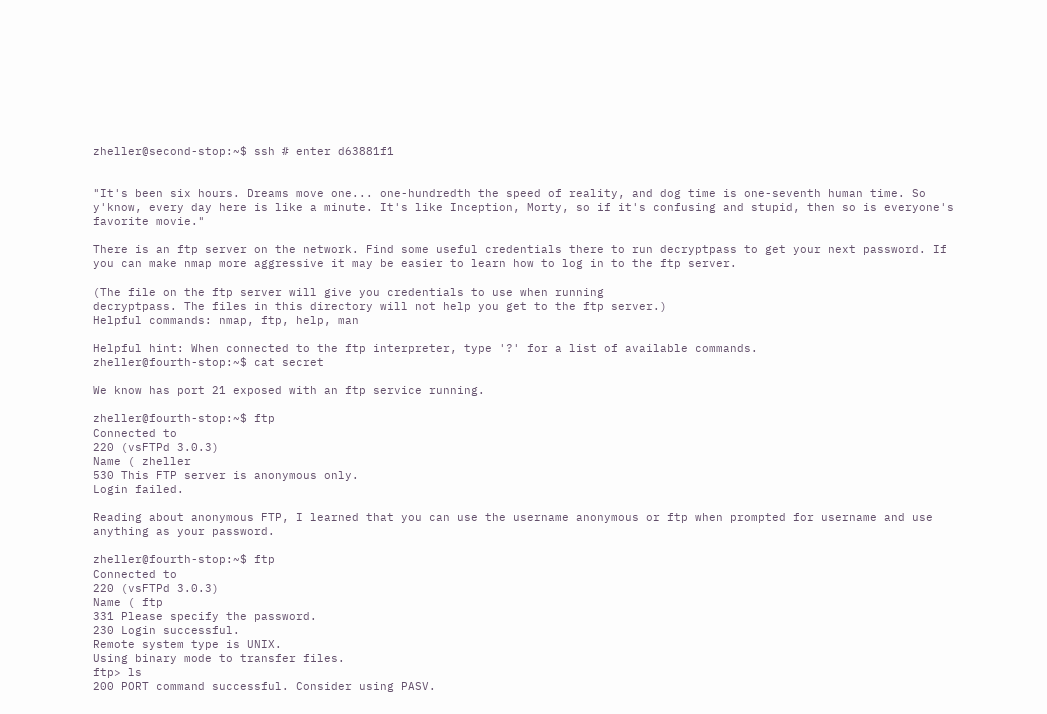zheller@second-stop:~$ ssh # enter d63881f1


"It's been six hours. Dreams move one... one-hundredth the speed of reality, and dog time is one-seventh human time. So y'know, every day here is like a minute. It's like Inception, Morty, so if it's confusing and stupid, then so is everyone's favorite movie."

There is an ftp server on the network. Find some useful credentials there to run decryptpass to get your next password. If you can make nmap more aggressive it may be easier to learn how to log in to the ftp server.

(The file on the ftp server will give you credentials to use when running
decryptpass. The files in this directory will not help you get to the ftp server.)
Helpful commands: nmap, ftp, help, man

Helpful hint: When connected to the ftp interpreter, type '?' for a list of available commands.
zheller@fourth-stop:~$ cat secret

We know has port 21 exposed with an ftp service running.

zheller@fourth-stop:~$ ftp
Connected to
220 (vsFTPd 3.0.3)
Name ( zheller
530 This FTP server is anonymous only.
Login failed.

Reading about anonymous FTP, I learned that you can use the username anonymous or ftp when prompted for username and use anything as your password.

zheller@fourth-stop:~$ ftp
Connected to
220 (vsFTPd 3.0.3)
Name ( ftp
331 Please specify the password.
230 Login successful.
Remote system type is UNIX.
Using binary mode to transfer files.
ftp> ls
200 PORT command successful. Consider using PASV.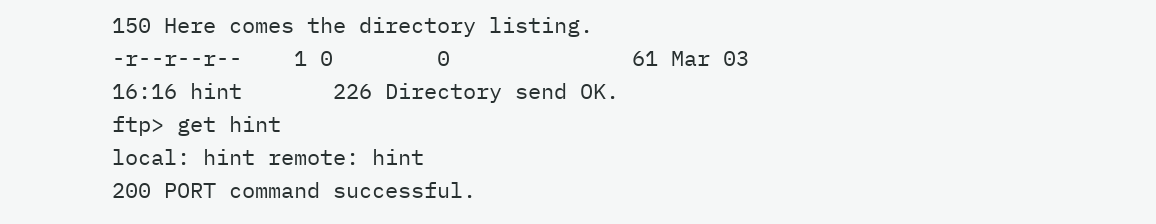150 Here comes the directory listing.
-r--r--r--    1 0        0              61 Mar 03 16:16 hint       226 Directory send OK.
ftp> get hint
local: hint remote: hint
200 PORT command successful.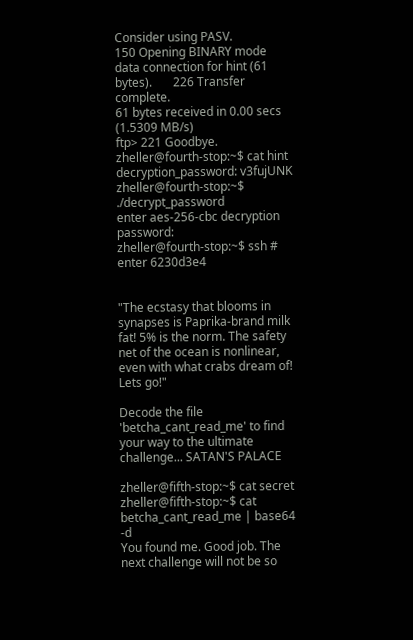Consider using PASV.
150 Opening BINARY mode data connection for hint (61 bytes).       226 Transfer complete.
61 bytes received in 0.00 secs (1.5309 MB/s)
ftp> 221 Goodbye.
zheller@fourth-stop:~$ cat hint
decryption_password: v3fujUNK
zheller@fourth-stop:~$ ./decrypt_password
enter aes-256-cbc decryption password:
zheller@fourth-stop:~$ ssh # enter 6230d3e4


"The ecstasy that blooms in synapses is Paprika-brand milk fat! 5% is the norm. The safety net of the ocean is nonlinear, even with what crabs dream of! Lets go!"

Decode the file 'betcha_cant_read_me' to find your way to the ultimate challenge... SATAN'S PALACE

zheller@fifth-stop:~$ cat secret
zheller@fifth-stop:~$ cat betcha_cant_read_me | base64 -d
You found me. Good job. The next challenge will not be so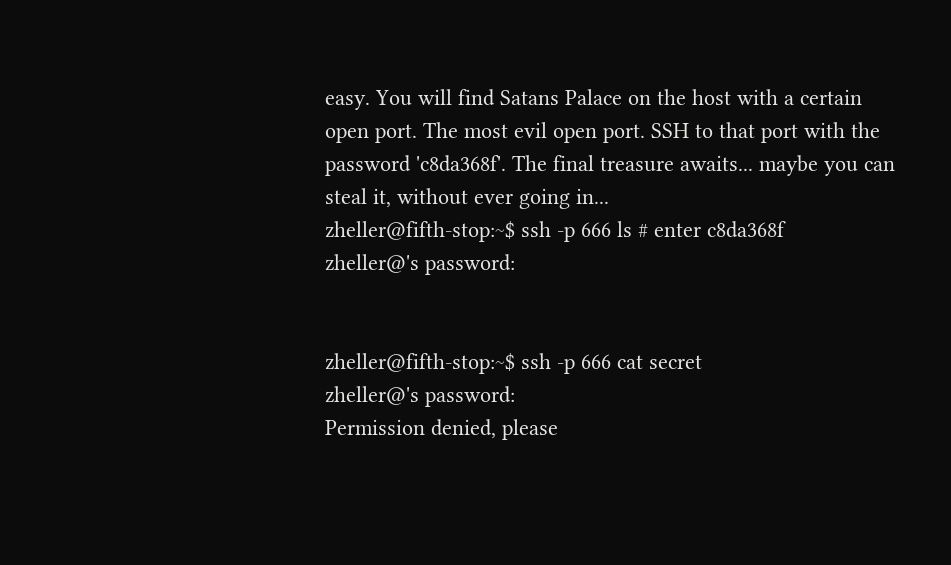easy. You will find Satans Palace on the host with a certain open port. The most evil open port. SSH to that port with the password 'c8da368f'. The final treasure awaits... maybe you can steal it, without ever going in...
zheller@fifth-stop:~$ ssh -p 666 ls # enter c8da368f
zheller@'s password:


zheller@fifth-stop:~$ ssh -p 666 cat secret
zheller@'s password:
Permission denied, please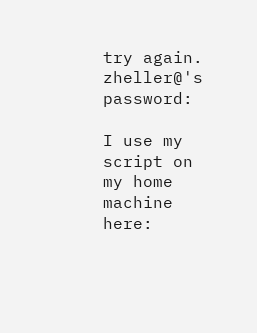try again.
zheller@'s password:

I use my script on my home machine here: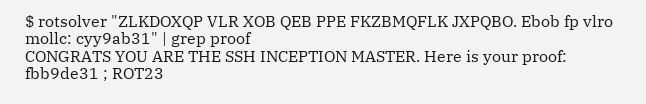$ rotsolver "ZLKDOXQP VLR XOB QEB PPE FKZBMQFLK JXPQBO. Ebob fp vlro mollc: cyy9ab31" | grep proof
CONGRATS YOU ARE THE SSH INCEPTION MASTER. Here is your proof: fbb9de31 ; ROT23